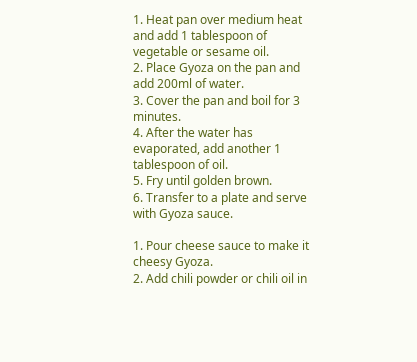1. Heat pan over medium heat and add 1 tablespoon of vegetable or sesame oil.
2. Place Gyoza on the pan and add 200ml of water.
3. Cover the pan and boil for 3 minutes.
4. After the water has evaporated, add another 1 tablespoon of oil.
5. Fry until golden brown.
6. Transfer to a plate and serve with Gyoza sauce.

1. Pour cheese sauce to make it cheesy Gyoza.
2. Add chili powder or chili oil in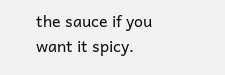the sauce if you want it spicy.